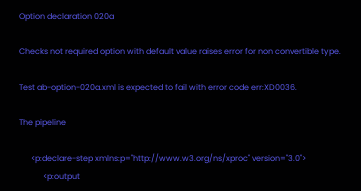Option declaration 020a

Checks not required option with default value raises error for non convertible type.

Test ab-option-020a.xml is expected to fail with error code err:XD0036.

The pipeline

      <p:declare-step xmlns:p="http://www.w3.org/ns/xproc" version="3.0">
            <p:output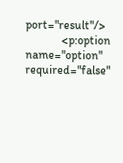port="result"/>
            <p:option name="option" required="false"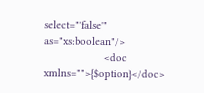select="'false'" as="xs:boolean"/>
                    <doc xmlns="">{$option}</doc>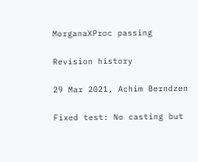MorganaXProc passing

Revision history

29 Mar 2021, Achim Berndzen

Fixed test: No casting but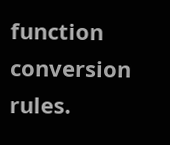function conversion rules.